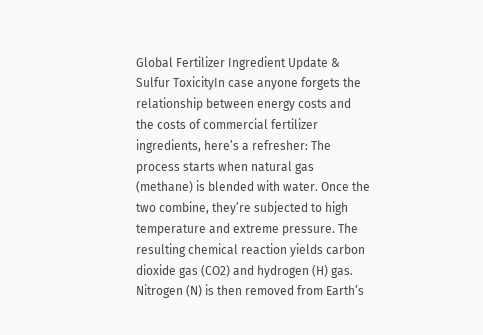Global Fertilizer Ingredient Update & Sulfur ToxicityIn case anyone forgets the relationship between energy costs and the costs of commercial fertilizer ingredients, here’s a refresher: The process starts when natural gas (methane) is blended with water. Once the two combine, they’re subjected to high temperature and extreme pressure. The resulting chemical reaction yields carbon dioxide gas (CO2) and hydrogen (H) gas. Nitrogen (N) is then removed from Earth’s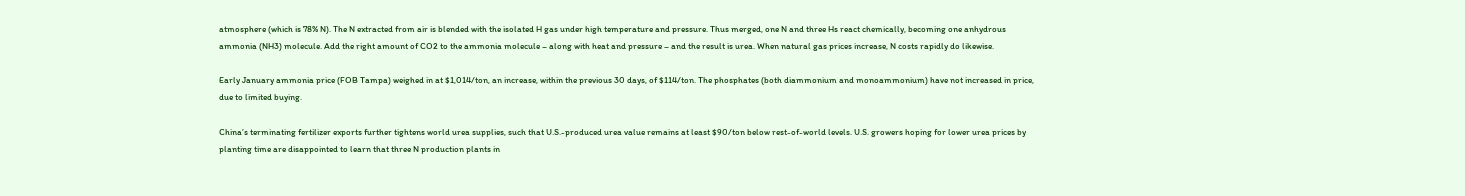atmosphere (which is 78% N). The N extracted from air is blended with the isolated H gas under high temperature and pressure. Thus merged, one N and three Hs react chemically, becoming one anhydrous ammonia (NH3) molecule. Add the right amount of CO2 to the ammonia molecule – along with heat and pressure – and the result is urea. When natural gas prices increase, N costs rapidly do likewise.

Early January ammonia price (FOB Tampa) weighed in at $1,014/ton, an increase, within the previous 30 days, of $114/ton. The phosphates (both diammonium and monoammonium) have not increased in price, due to limited buying.

China’s terminating fertilizer exports further tightens world urea supplies, such that U.S.-produced urea value remains at least $90/ton below rest-of-world levels. U.S. growers hoping for lower urea prices by planting time are disappointed to learn that three N production plants in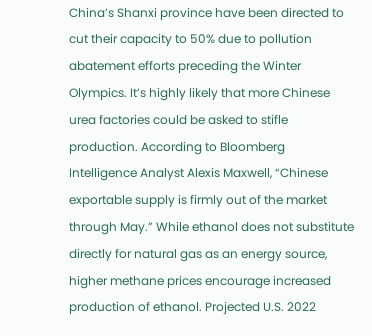China’s Shanxi province have been directed to cut their capacity to 50% due to pollution abatement efforts preceding the Winter Olympics. It’s highly likely that more Chinese urea factories could be asked to stifle production. According to Bloomberg Intelligence Analyst Alexis Maxwell, “Chinese exportable supply is firmly out of the market through May.” While ethanol does not substitute directly for natural gas as an energy source, higher methane prices encourage increased production of ethanol. Projected U.S. 2022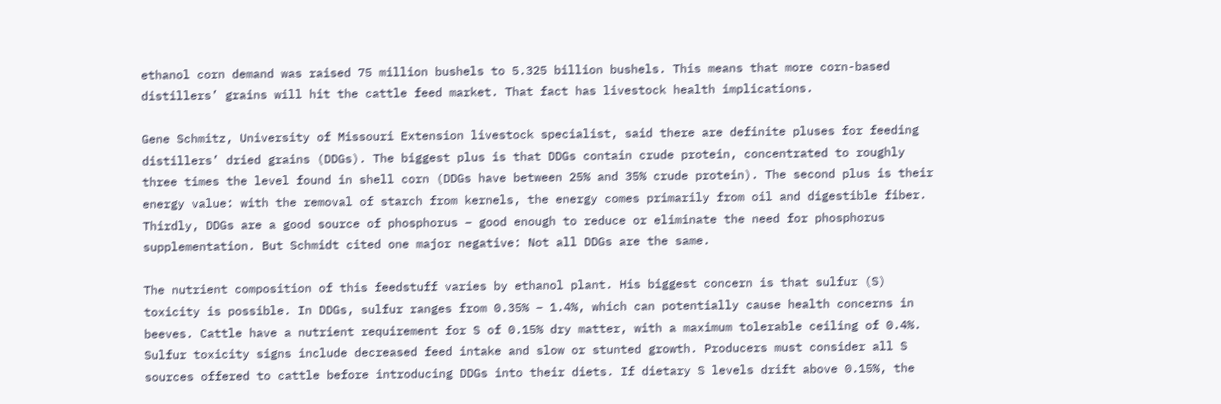ethanol corn demand was raised 75 million bushels to 5.325 billion bushels. This means that more corn-based distillers’ grains will hit the cattle feed market. That fact has livestock health implications.

Gene Schmitz, University of Missouri Extension livestock specialist, said there are definite pluses for feeding distillers’ dried grains (DDGs). The biggest plus is that DDGs contain crude protein, concentrated to roughly three times the level found in shell corn (DDGs have between 25% and 35% crude protein). The second plus is their energy value: with the removal of starch from kernels, the energy comes primarily from oil and digestible fiber. Thirdly, DDGs are a good source of phosphorus – good enough to reduce or eliminate the need for phosphorus supplementation. But Schmidt cited one major negative: Not all DDGs are the same.

The nutrient composition of this feedstuff varies by ethanol plant. His biggest concern is that sulfur (S) toxicity is possible. In DDGs, sulfur ranges from 0.35% – 1.4%, which can potentially cause health concerns in beeves. Cattle have a nutrient requirement for S of 0.15% dry matter, with a maximum tolerable ceiling of 0.4%. Sulfur toxicity signs include decreased feed intake and slow or stunted growth. Producers must consider all S sources offered to cattle before introducing DDGs into their diets. If dietary S levels drift above 0.15%, the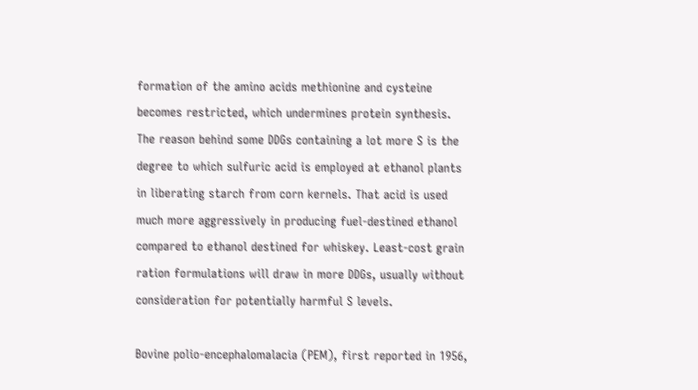formation of the amino acids methionine and cysteine becomes restricted, which undermines protein synthesis. The reason behind some DDGs containing a lot more S is the degree to which sulfuric acid is employed at ethanol plants in liberating starch from corn kernels. That acid is used much more aggressively in producing fuel-destined ethanol compared to ethanol destined for whiskey. Least-cost grain ration formulations will draw in more DDGs, usually without consideration for potentially harmful S levels.

Bovine polio-encephalomalacia (PEM), first reported in 1956,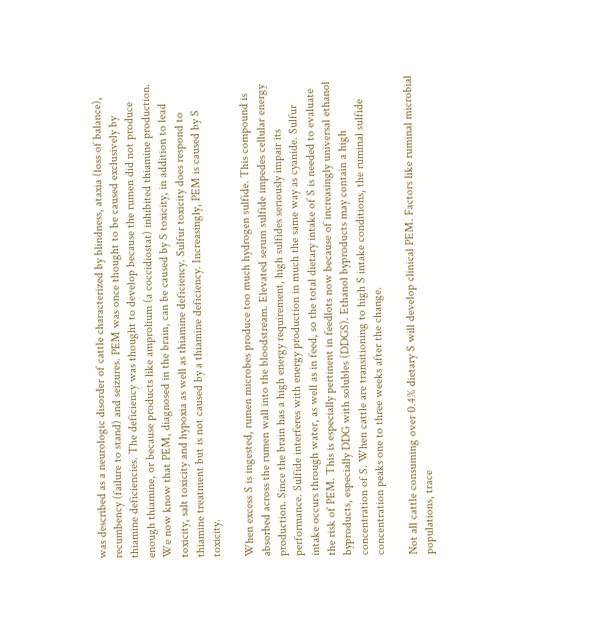was described as a neurologic disorder of cattle characterized by blindness, ataxia (loss of balance), recumbency (failure to stand) and seizures. PEM was once thought to be caused exclusively by thiamine deficiencies. The deficiency was thought to develop because the rumen did not produce enough thiamine, or because products like amprolium (a coccidiostat) inhibited thiamine production. We now know that PEM, diagnosed in the brain, can be caused by S toxicity, in addition to lead toxicity, salt toxicity and hypoxia as well as thiamine deficiency. Sulfur toxicity does respond to thiamine treatment but is not caused by a thiamine deficiency. Increasingly, PEM is caused by S toxicity.

When excess S is ingested, rumen microbes produce too much hydrogen sulfide. This compound is absorbed across the rumen wall into the bloodstream. Elevated serum sulfide impedes cellular energy production. Since the brain has a high energy requirement, high sulfides seriously impair its performance. Sulfide interferes with energy production in much the same way as cyanide. Sulfur intake occurs through water, as well as in feed, so the total dietary intake of S is needed to evaluate the risk of PEM. This is especially pertinent in feedlots now because of increasingly universal ethanol byproducts, especially DDG with solubles (DDGS). Ethanol byproducts may contain a high concentration of S. When cattle are transitioning to high S intake conditions, the ruminal sulfide concentration peaks one to three weeks after the change.

Not all cattle consuming over 0.4% dietary S will develop clinical PEM. Factors like ruminal microbial populations, trace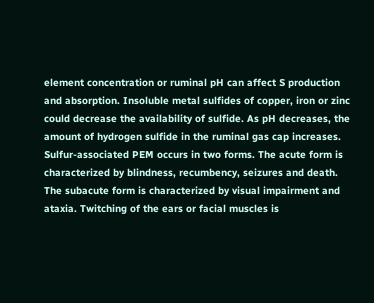element concentration or ruminal pH can affect S production and absorption. Insoluble metal sulfides of copper, iron or zinc could decrease the availability of sulfide. As pH decreases, the amount of hydrogen sulfide in the ruminal gas cap increases. Sulfur-associated PEM occurs in two forms. The acute form is characterized by blindness, recumbency, seizures and death. The subacute form is characterized by visual impairment and ataxia. Twitching of the ears or facial muscles is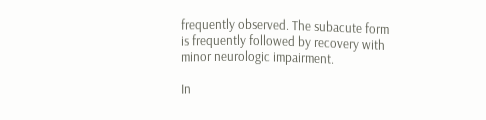frequently observed. The subacute form is frequently followed by recovery with minor neurologic impairment.

In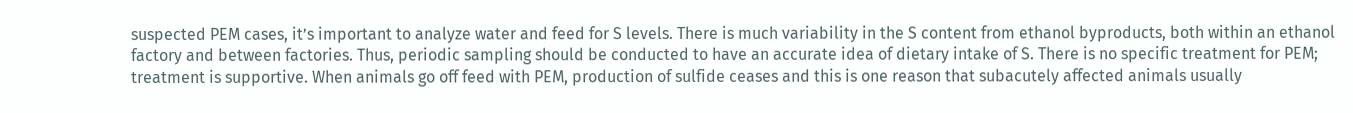suspected PEM cases, it’s important to analyze water and feed for S levels. There is much variability in the S content from ethanol byproducts, both within an ethanol factory and between factories. Thus, periodic sampling should be conducted to have an accurate idea of dietary intake of S. There is no specific treatment for PEM; treatment is supportive. When animals go off feed with PEM, production of sulfide ceases and this is one reason that subacutely affected animals usually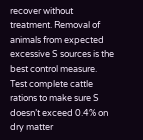recover without treatment. Removal of animals from expected excessive S sources is the best control measure. Test complete cattle rations to make sure S doesn’t exceed 0.4% on dry matter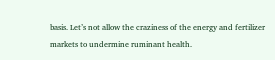basis. Let’s not allow the craziness of the energy and fertilizer markets to undermine ruminant health.